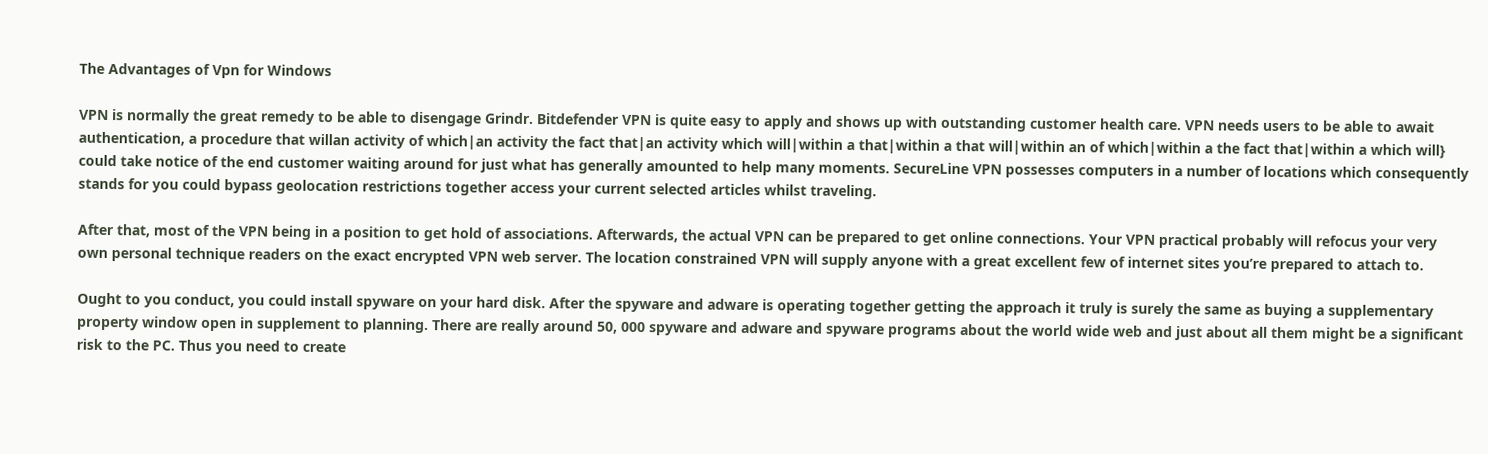The Advantages of Vpn for Windows

VPN is normally the great remedy to be able to disengage Grindr. Bitdefender VPN is quite easy to apply and shows up with outstanding customer health care. VPN needs users to be able to await authentication, a procedure that willan activity of which|an activity the fact that|an activity which will|within a that|within a that will|within an of which|within a the fact that|within a which will} could take notice of the end customer waiting around for just what has generally amounted to help many moments. SecureLine VPN possesses computers in a number of locations which consequently stands for you could bypass geolocation restrictions together access your current selected articles whilst traveling.

After that, most of the VPN being in a position to get hold of associations. Afterwards, the actual VPN can be prepared to get online connections. Your VPN practical probably will refocus your very own personal technique readers on the exact encrypted VPN web server. The location constrained VPN will supply anyone with a great excellent few of internet sites you’re prepared to attach to.

Ought to you conduct, you could install spyware on your hard disk. After the spyware and adware is operating together getting the approach it truly is surely the same as buying a supplementary property window open in supplement to planning. There are really around 50, 000 spyware and adware and spyware programs about the world wide web and just about all them might be a significant risk to the PC. Thus you need to create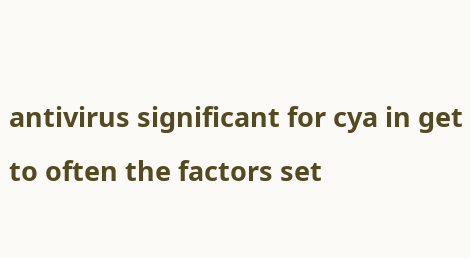antivirus significant for cya in get to often the factors set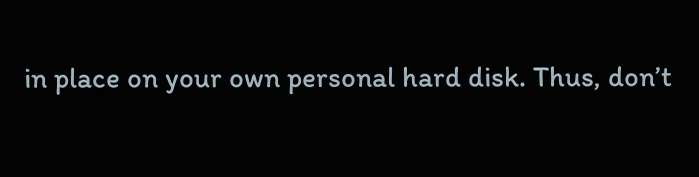in place on your own personal hard disk. Thus, don’t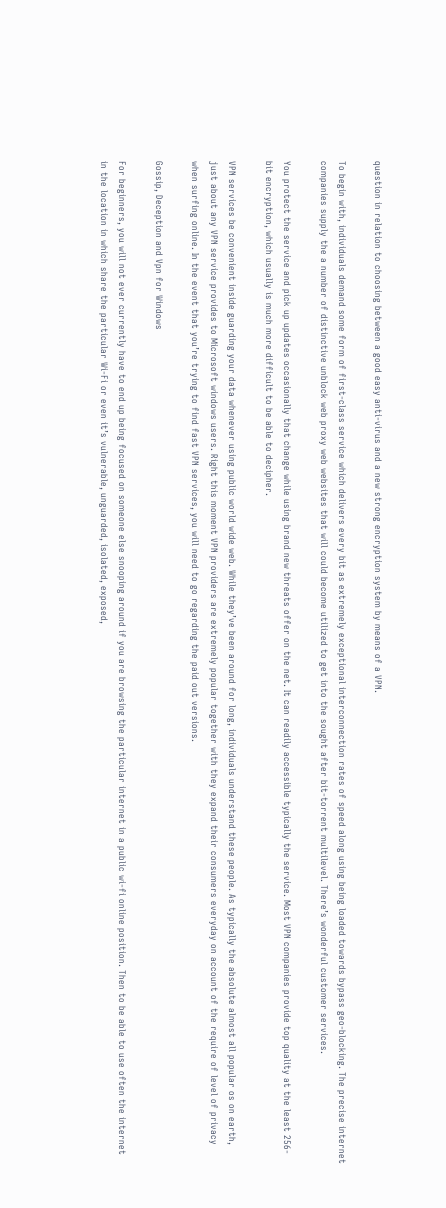question in relation to choosing between a good easy anti-virus and a new strong encryption system by means of a VPN.

To begin with, individuals demand some form of first-class service which delivers every bit as extremely exceptional interconnection rates of speed along using being loaded towards bypass geo-blocking. The precise internet companies supply the a number of distinctive unblock web proxy web websites that will could become utilized to get into the sought after bit-torrent multilevel. There’s wonderful customer services.

You protect the service and pick up updates occasionally that change while using brand new threats offer on the net. It can readily accessible typically the service. Most VPN companies provide top quality at the least 256-bit encryption, which usually is much more difficult to be able to decipher.

VPN services be convenient inside guarding your data whenever using public world wide web. While they’ve been around for long, individuals understand these people. As typically the absolute almost all popular os on earth, just about any VPN service provides to Microsoft windows users. Right this moment VPN providers are extremely popular together with they expand their consumers everyday on account of the require of level of privacy when surfing online. In the event that you’re trying to find fast VPN services, you will need to go regarding the paid out versions.

Gossip, Deception and Vpn for Windows

For beginners, you will not ever currently have to end up being focused on someone else snooping around if you are browsing the particular internet in a public wi-fi online position. Then to be able to use often the internet in the location in which share the particular Wi-Fi or even it’s vulnerable, unguarded, isolated, exposed,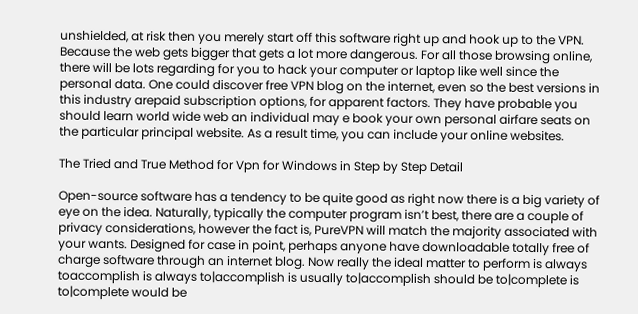unshielded, at risk then you merely start off this software right up and hook up to the VPN. Because the web gets bigger that gets a lot more dangerous. For all those browsing online, there will be lots regarding for you to hack your computer or laptop like well since the personal data. One could discover free VPN blog on the internet, even so the best versions in this industry arepaid subscription options, for apparent factors. They have probable you should learn world wide web an individual may e book your own personal airfare seats on the particular principal website. As a result time, you can include your online websites.

The Tried and True Method for Vpn for Windows in Step by Step Detail

Open-source software has a tendency to be quite good as right now there is a big variety of eye on the idea. Naturally, typically the computer program isn’t best, there are a couple of privacy considerations, however the fact is, PureVPN will match the majority associated with your wants. Designed for case in point, perhaps anyone have downloadable totally free of charge software through an internet blog. Now really the ideal matter to perform is always toaccomplish is always to|accomplish is usually to|accomplish should be to|complete is to|complete would be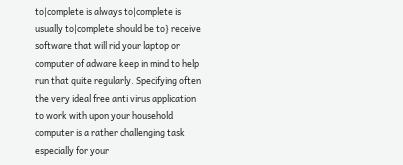to|complete is always to|complete is usually to|complete should be to} receive software that will rid your laptop or computer of adware keep in mind to help run that quite regularly. Specifying often the very ideal free anti virus application to work with upon your household computer is a rather challenging task especially for your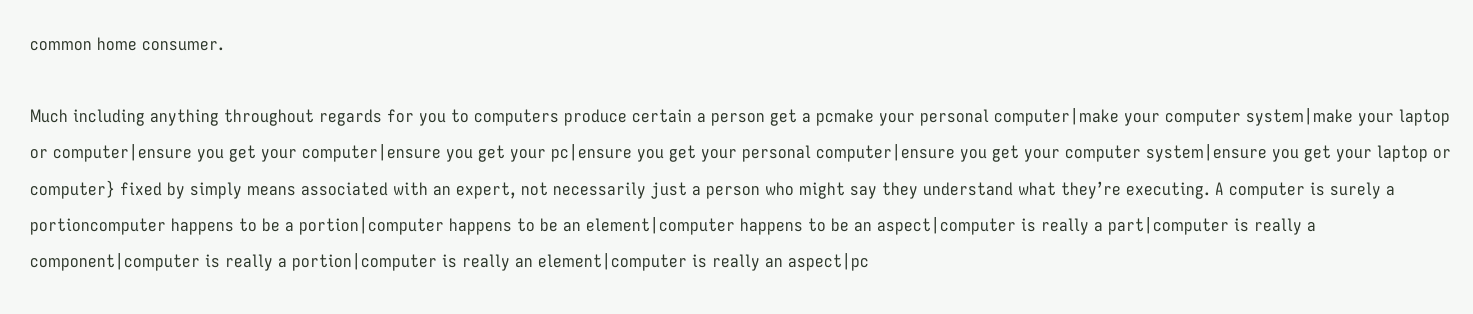common home consumer.

Much including anything throughout regards for you to computers produce certain a person get a pcmake your personal computer|make your computer system|make your laptop or computer|ensure you get your computer|ensure you get your pc|ensure you get your personal computer|ensure you get your computer system|ensure you get your laptop or computer} fixed by simply means associated with an expert, not necessarily just a person who might say they understand what they’re executing. A computer is surely a portioncomputer happens to be a portion|computer happens to be an element|computer happens to be an aspect|computer is really a part|computer is really a component|computer is really a portion|computer is really an element|computer is really an aspect|pc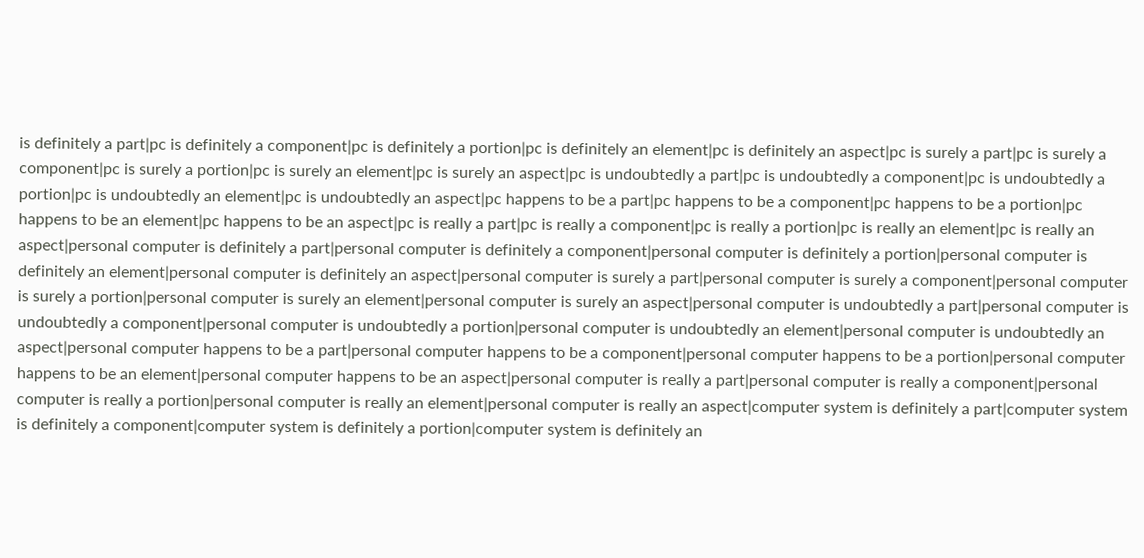is definitely a part|pc is definitely a component|pc is definitely a portion|pc is definitely an element|pc is definitely an aspect|pc is surely a part|pc is surely a component|pc is surely a portion|pc is surely an element|pc is surely an aspect|pc is undoubtedly a part|pc is undoubtedly a component|pc is undoubtedly a portion|pc is undoubtedly an element|pc is undoubtedly an aspect|pc happens to be a part|pc happens to be a component|pc happens to be a portion|pc happens to be an element|pc happens to be an aspect|pc is really a part|pc is really a component|pc is really a portion|pc is really an element|pc is really an aspect|personal computer is definitely a part|personal computer is definitely a component|personal computer is definitely a portion|personal computer is definitely an element|personal computer is definitely an aspect|personal computer is surely a part|personal computer is surely a component|personal computer is surely a portion|personal computer is surely an element|personal computer is surely an aspect|personal computer is undoubtedly a part|personal computer is undoubtedly a component|personal computer is undoubtedly a portion|personal computer is undoubtedly an element|personal computer is undoubtedly an aspect|personal computer happens to be a part|personal computer happens to be a component|personal computer happens to be a portion|personal computer happens to be an element|personal computer happens to be an aspect|personal computer is really a part|personal computer is really a component|personal computer is really a portion|personal computer is really an element|personal computer is really an aspect|computer system is definitely a part|computer system is definitely a component|computer system is definitely a portion|computer system is definitely an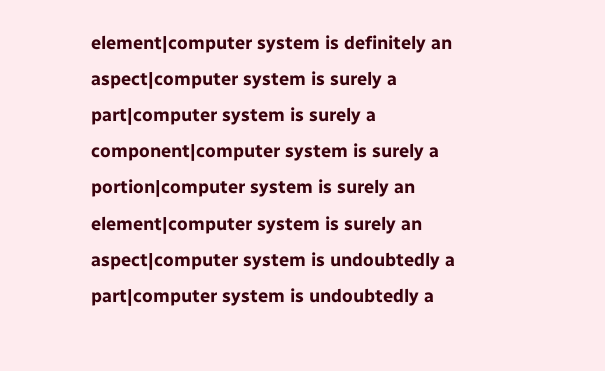element|computer system is definitely an aspect|computer system is surely a part|computer system is surely a component|computer system is surely a portion|computer system is surely an element|computer system is surely an aspect|computer system is undoubtedly a part|computer system is undoubtedly a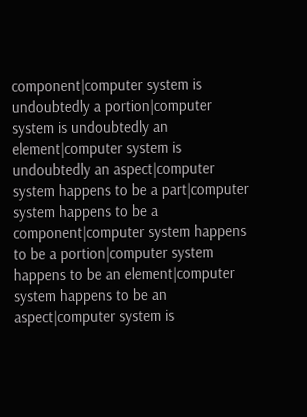component|computer system is undoubtedly a portion|computer system is undoubtedly an element|computer system is undoubtedly an aspect|computer system happens to be a part|computer system happens to be a component|computer system happens to be a portion|computer system happens to be an element|computer system happens to be an aspect|computer system is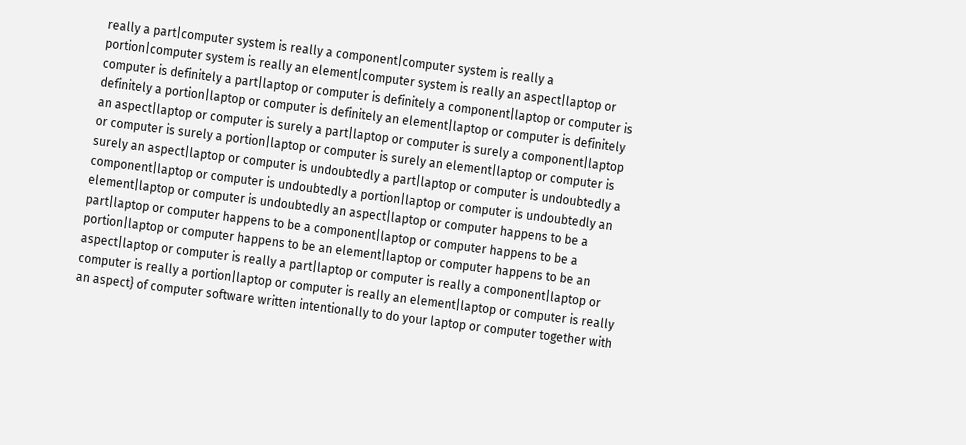really a part|computer system is really a component|computer system is really a portion|computer system is really an element|computer system is really an aspect|laptop or computer is definitely a part|laptop or computer is definitely a component|laptop or computer is definitely a portion|laptop or computer is definitely an element|laptop or computer is definitely an aspect|laptop or computer is surely a part|laptop or computer is surely a component|laptop or computer is surely a portion|laptop or computer is surely an element|laptop or computer is surely an aspect|laptop or computer is undoubtedly a part|laptop or computer is undoubtedly a component|laptop or computer is undoubtedly a portion|laptop or computer is undoubtedly an element|laptop or computer is undoubtedly an aspect|laptop or computer happens to be a part|laptop or computer happens to be a component|laptop or computer happens to be a portion|laptop or computer happens to be an element|laptop or computer happens to be an aspect|laptop or computer is really a part|laptop or computer is really a component|laptop or computer is really a portion|laptop or computer is really an element|laptop or computer is really an aspect} of computer software written intentionally to do your laptop or computer together with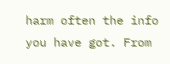harm often the info you have got. From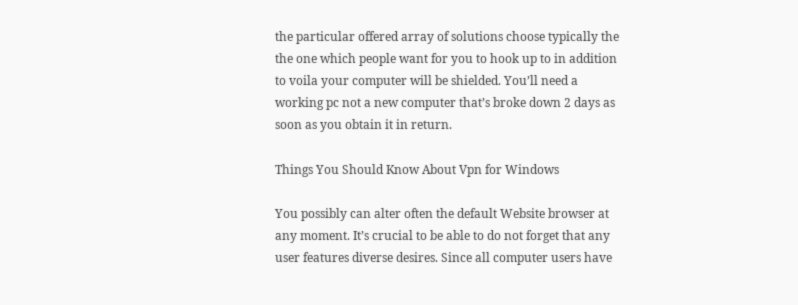the particular offered array of solutions choose typically the the one which people want for you to hook up to in addition to voila your computer will be shielded. You’ll need a working pc not a new computer that’s broke down 2 days as soon as you obtain it in return.

Things You Should Know About Vpn for Windows

You possibly can alter often the default Website browser at any moment. It’s crucial to be able to do not forget that any user features diverse desires. Since all computer users have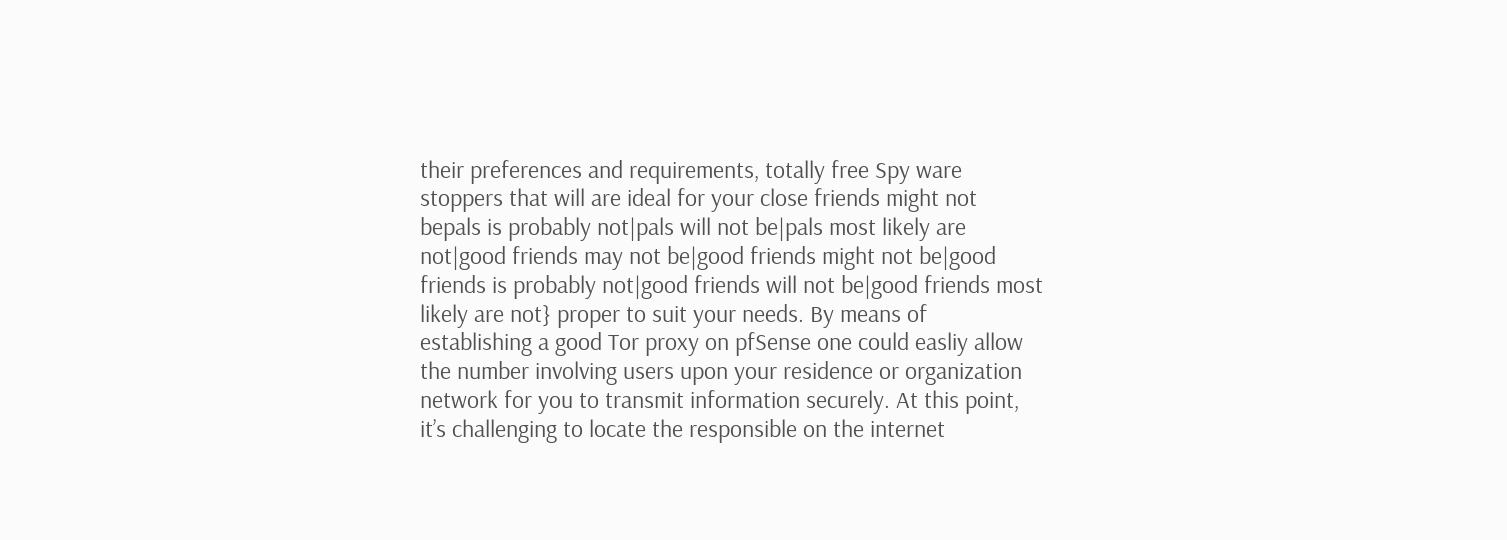their preferences and requirements, totally free Spy ware stoppers that will are ideal for your close friends might not bepals is probably not|pals will not be|pals most likely are not|good friends may not be|good friends might not be|good friends is probably not|good friends will not be|good friends most likely are not} proper to suit your needs. By means of establishing a good Tor proxy on pfSense one could easliy allow the number involving users upon your residence or organization network for you to transmit information securely. At this point, it’s challenging to locate the responsible on the internet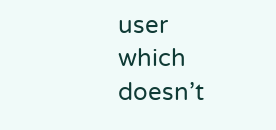user which doesn’t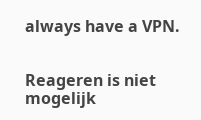always have a VPN.


Reageren is niet mogelijk